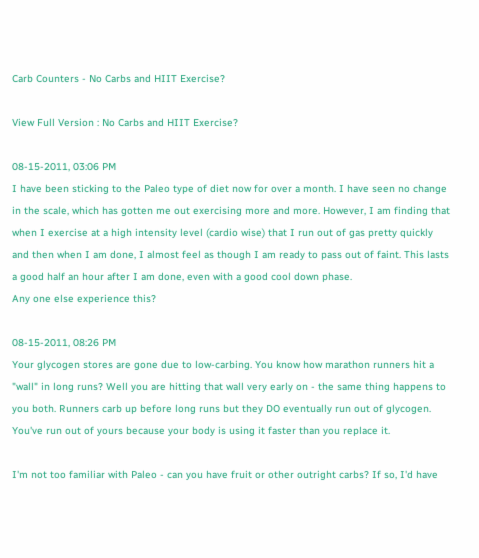Carb Counters - No Carbs and HIIT Exercise?

View Full Version : No Carbs and HIIT Exercise?

08-15-2011, 03:06 PM
I have been sticking to the Paleo type of diet now for over a month. I have seen no change in the scale, which has gotten me out exercising more and more. However, I am finding that when I exercise at a high intensity level (cardio wise) that I run out of gas pretty quickly and then when I am done, I almost feel as though I am ready to pass out of faint. This lasts a good half an hour after I am done, even with a good cool down phase.
Any one else experience this?

08-15-2011, 08:26 PM
Your glycogen stores are gone due to low-carbing. You know how marathon runners hit a "wall" in long runs? Well you are hitting that wall very early on - the same thing happens to you both. Runners carb up before long runs but they DO eventually run out of glycogen. You've run out of yours because your body is using it faster than you replace it.

I'm not too familiar with Paleo - can you have fruit or other outright carbs? If so, I'd have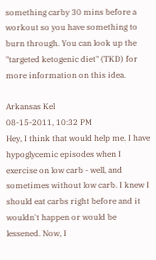something carby 30 mins before a workout so you have something to burn through. You can look up the "targeted ketogenic diet" (TKD) for more information on this idea.

Arkansas Kel
08-15-2011, 10:32 PM
Hey, I think that would help me. I have hypoglycemic episodes when I exercise on low carb - well, and sometimes without low carb. I knew I should eat carbs right before and it wouldn't happen or would be lessened. Now, I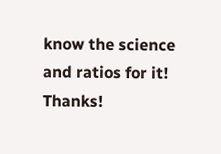know the science and ratios for it! Thanks!